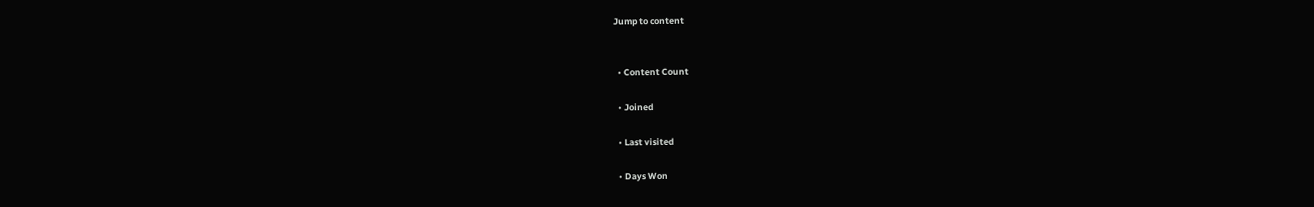Jump to content


  • Content Count

  • Joined

  • Last visited

  • Days Won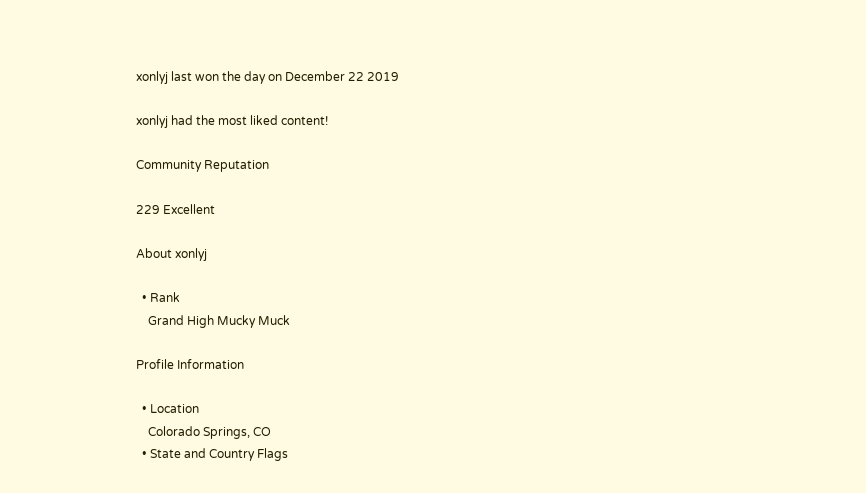xonlyj last won the day on December 22 2019

xonlyj had the most liked content!

Community Reputation

229 Excellent

About xonlyj

  • Rank
    Grand High Mucky Muck

Profile Information

  • Location
    Colorado Springs, CO
  • State and Country Flags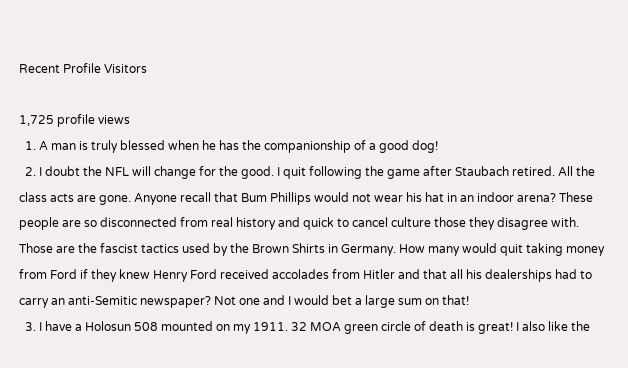Recent Profile Visitors

1,725 profile views
  1. A man is truly blessed when he has the companionship of a good dog!
  2. I doubt the NFL will change for the good. I quit following the game after Staubach retired. All the class acts are gone. Anyone recall that Bum Phillips would not wear his hat in an indoor arena? These people are so disconnected from real history and quick to cancel culture those they disagree with. Those are the fascist tactics used by the Brown Shirts in Germany. How many would quit taking money from Ford if they knew Henry Ford received accolades from Hitler and that all his dealerships had to carry an anti-Semitic newspaper? Not one and I would bet a large sum on that!
  3. I have a Holosun 508 mounted on my 1911. 32 MOA green circle of death is great! I also like the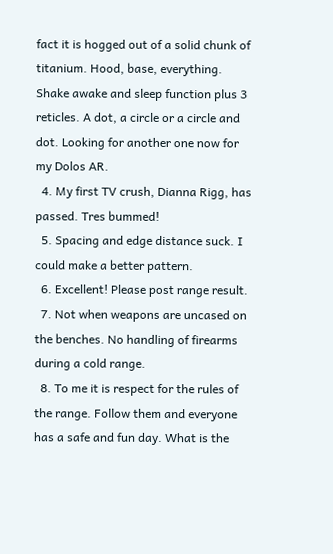fact it is hogged out of a solid chunk of titanium. Hood, base, everything. Shake awake and sleep function plus 3 reticles. A dot, a circle or a circle and dot. Looking for another one now for my Dolos AR.
  4. My first TV crush, Dianna Rigg, has passed. Tres bummed!
  5. Spacing and edge distance suck. I could make a better pattern.
  6. Excellent! Please post range result.
  7. Not when weapons are uncased on the benches. No handling of firearms during a cold range.
  8. To me it is respect for the rules of the range. Follow them and everyone has a safe and fun day. What is the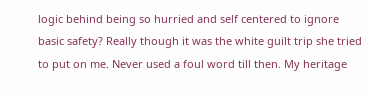logic behind being so hurried and self centered to ignore basic safety? Really though it was the white guilt trip she tried to put on me. Never used a foul word till then. My heritage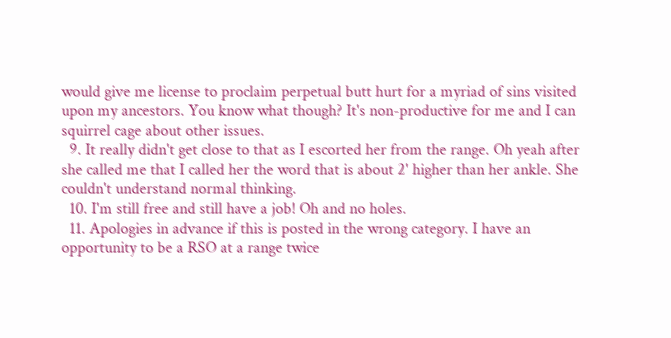would give me license to proclaim perpetual butt hurt for a myriad of sins visited upon my ancestors. You know what though? It's non-productive for me and I can squirrel cage about other issues.
  9. It really didn't get close to that as I escorted her from the range. Oh yeah after she called me that I called her the word that is about 2' higher than her ankle. She couldn't understand normal thinking.
  10. I'm still free and still have a job! Oh and no holes.
  11. Apologies in advance if this is posted in the wrong category. I have an opportunity to be a RSO at a range twice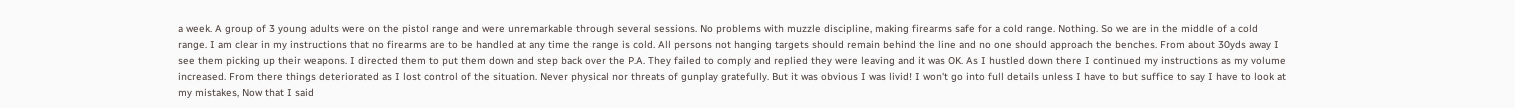a week. A group of 3 young adults were on the pistol range and were unremarkable through several sessions. No problems with muzzle discipline, making firearms safe for a cold range. Nothing. So we are in the middle of a cold range. I am clear in my instructions that no firearms are to be handled at any time the range is cold. All persons not hanging targets should remain behind the line and no one should approach the benches. From about 30yds away I see them picking up their weapons. I directed them to put them down and step back over the P.A. They failed to comply and replied they were leaving and it was OK. As I hustled down there I continued my instructions as my volume increased. From there things deteriorated as I lost control of the situation. Never physical nor threats of gunplay gratefully. But it was obvious I was livid! I won't go into full details unless I have to but suffice to say I have to look at my mistakes, Now that I said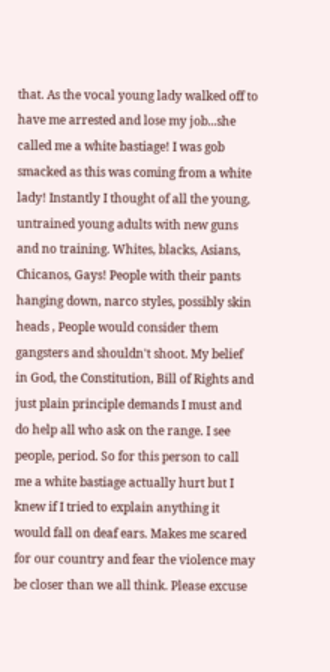that. As the vocal young lady walked off to have me arrested and lose my job...she called me a white bastiage! I was gob smacked as this was coming from a white lady! Instantly I thought of all the young, untrained young adults with new guns and no training. Whites, blacks, Asians, Chicanos, Gays! People with their pants hanging down, narco styles, possibly skin heads , People would consider them gangsters and shouldn't shoot. My belief in God, the Constitution, Bill of Rights and just plain principle demands I must and do help all who ask on the range. I see people, period. So for this person to call me a white bastiage actually hurt but I knew if I tried to explain anything it would fall on deaf ears. Makes me scared for our country and fear the violence may be closer than we all think. Please excuse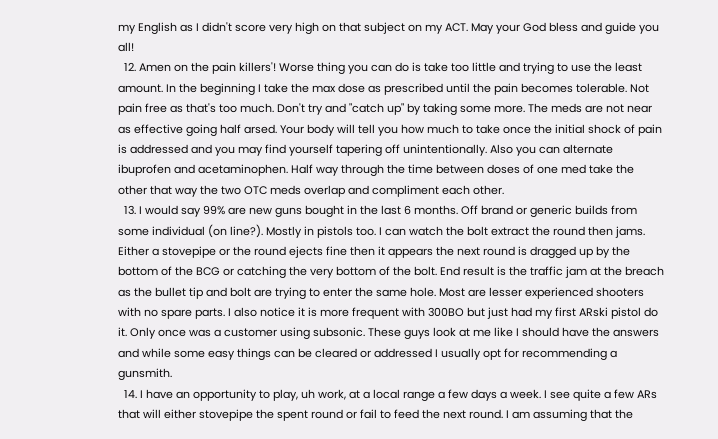my English as I didn't score very high on that subject on my ACT. May your God bless and guide you all!
  12. Amen on the pain killers'! Worse thing you can do is take too little and trying to use the least amount. In the beginning I take the max dose as prescribed until the pain becomes tolerable. Not pain free as that's too much. Don't try and "catch up" by taking some more. The meds are not near as effective going half arsed. Your body will tell you how much to take once the initial shock of pain is addressed and you may find yourself tapering off unintentionally. Also you can alternate ibuprofen and acetaminophen. Half way through the time between doses of one med take the other that way the two OTC meds overlap and compliment each other.
  13. I would say 99% are new guns bought in the last 6 months. Off brand or generic builds from some individual (on line?). Mostly in pistols too. I can watch the bolt extract the round then jams. Either a stovepipe or the round ejects fine then it appears the next round is dragged up by the bottom of the BCG or catching the very bottom of the bolt. End result is the traffic jam at the breach as the bullet tip and bolt are trying to enter the same hole. Most are lesser experienced shooters with no spare parts. I also notice it is more frequent with 300BO but just had my first ARski pistol do it. Only once was a customer using subsonic. These guys look at me like I should have the answers and while some easy things can be cleared or addressed I usually opt for recommending a gunsmith.
  14. I have an opportunity to play, uh work, at a local range a few days a week. I see quite a few ARs that will either stovepipe the spent round or fail to feed the next round. I am assuming that the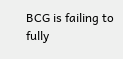BCG is failing to fully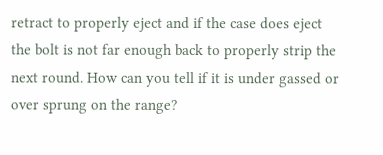retract to properly eject and if the case does eject the bolt is not far enough back to properly strip the next round. How can you tell if it is under gassed or over sprung on the range?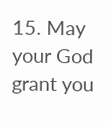15. May your God grant you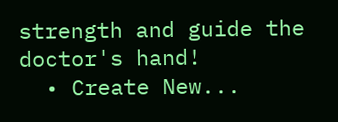strength and guide the doctor's hand!
  • Create New...